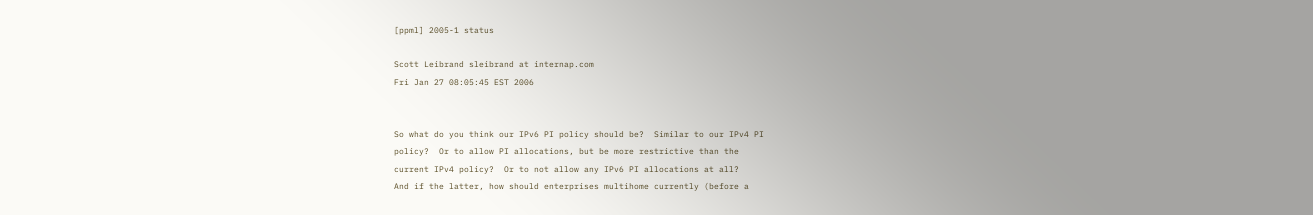[ppml] 2005-1 status

Scott Leibrand sleibrand at internap.com
Fri Jan 27 08:05:45 EST 2006


So what do you think our IPv6 PI policy should be?  Similar to our IPv4 PI
policy?  Or to allow PI allocations, but be more restrictive than the
current IPv4 policy?  Or to not allow any IPv6 PI allocations at all?
And if the latter, how should enterprises multihome currently (before a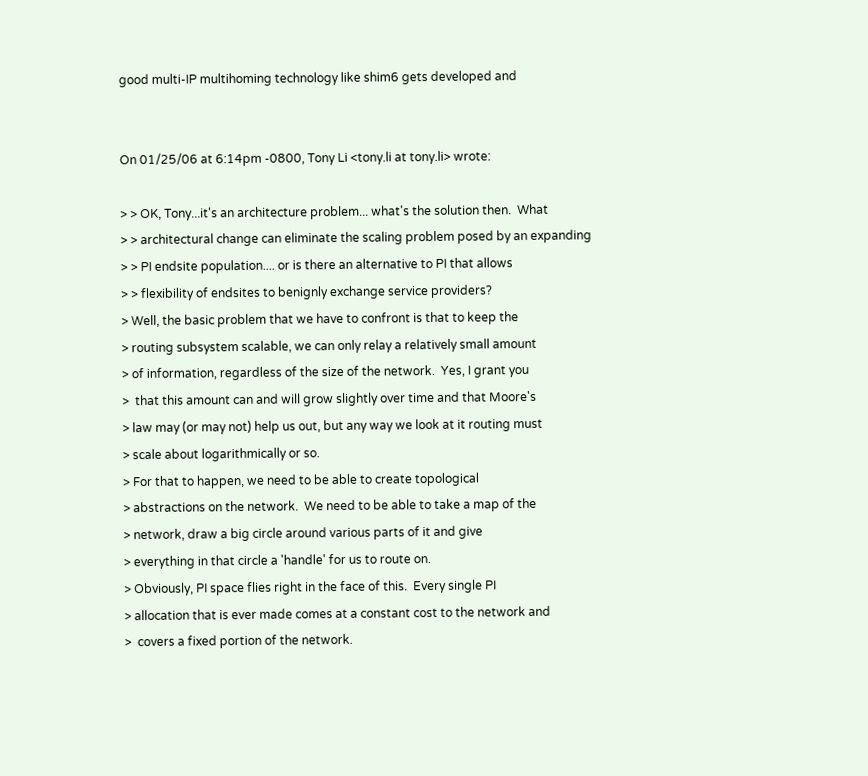good multi-IP multihoming technology like shim6 gets developed and


On 01/25/06 at 6:14pm -0800, Tony Li <tony.li at tony.li> wrote:

> > OK, Tony...it's an architecture problem... what's the solution then.  What
> > architectural change can eliminate the scaling problem posed by an expanding
> > PI endsite population.... or is there an alternative to PI that allows
> > flexibility of endsites to benignly exchange service providers?
> Well, the basic problem that we have to confront is that to keep the
> routing subsystem scalable, we can only relay a relatively small amount
> of information, regardless of the size of the network.  Yes, I grant you
>  that this amount can and will grow slightly over time and that Moore's
> law may (or may not) help us out, but any way we look at it routing must
> scale about logarithmically or so.
> For that to happen, we need to be able to create topological
> abstractions on the network.  We need to be able to take a map of the
> network, draw a big circle around various parts of it and give
> everything in that circle a 'handle' for us to route on.
> Obviously, PI space flies right in the face of this.  Every single PI
> allocation that is ever made comes at a constant cost to the network and
>  covers a fixed portion of the network.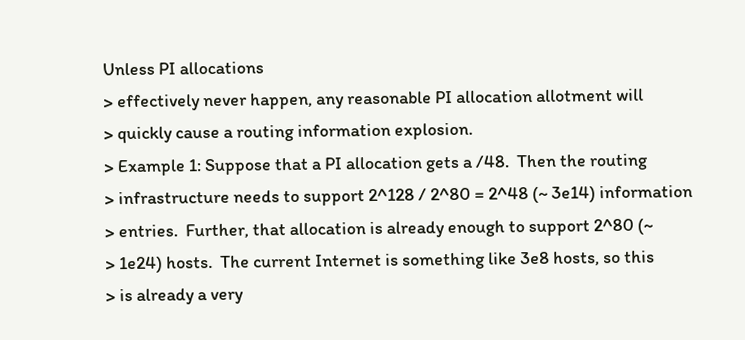Unless PI allocations
> effectively never happen, any reasonable PI allocation allotment will
> quickly cause a routing information explosion.
> Example 1: Suppose that a PI allocation gets a /48.  Then the routing
> infrastructure needs to support 2^128 / 2^80 = 2^48 (~ 3e14) information
> entries.  Further, that allocation is already enough to support 2^80 (~
> 1e24) hosts.  The current Internet is something like 3e8 hosts, so this
> is already a very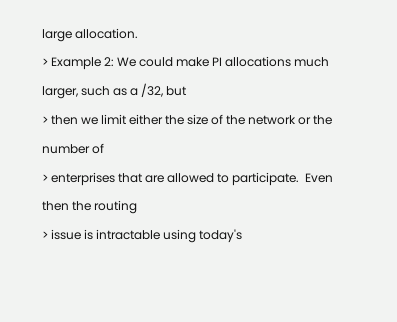large allocation.
> Example 2: We could make PI allocations much larger, such as a /32, but
> then we limit either the size of the network or the number of
> enterprises that are allowed to participate.  Even then the routing
> issue is intractable using today's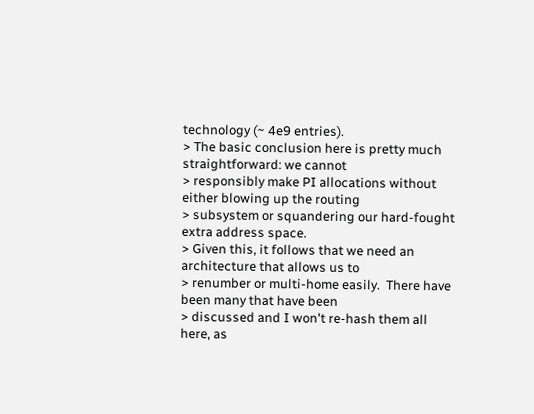technology (~ 4e9 entries).
> The basic conclusion here is pretty much straightforward: we cannot
> responsibly make PI allocations without either blowing up the routing
> subsystem or squandering our hard-fought extra address space.
> Given this, it follows that we need an architecture that allows us to
> renumber or multi-home easily.  There have been many that have been
> discussed and I won't re-hash them all here, as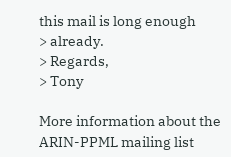this mail is long enough
> already.
> Regards,
> Tony

More information about the ARIN-PPML mailing list